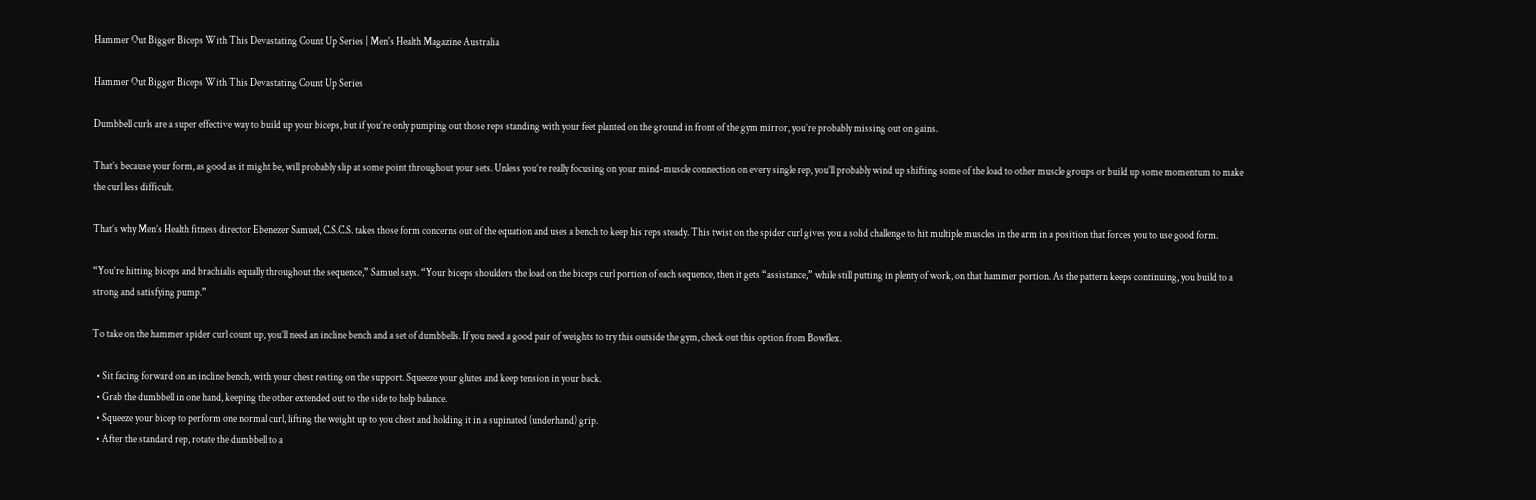Hammer Out Bigger Biceps With This Devastating Count Up Series | Men's Health Magazine Australia

Hammer Out Bigger Biceps With This Devastating Count Up Series

Dumbbell curls are a super effective way to build up your biceps, but if you’re only pumping out those reps standing with your feet planted on the ground in front of the gym mirror, you’re probably missing out on gains.

That’s because your form, as good as it might be, will probably slip at some point throughout your sets. Unless you’re really focusing on your mind-muscle connection on every single rep, you’ll probably wind up shifting some of the load to other muscle groups or build up some momentum to make the curl less difficult.

That’s why Men’s Health fitness director Ebenezer Samuel, C.S.C.S. takes those form concerns out of the equation and uses a bench to keep his reps steady. This twist on the spider curl gives you a solid challenge to hit multiple muscles in the arm in a position that forces you to use good form.

“You’re hitting biceps and brachialis equally throughout the sequence,” Samuel says. “Your biceps shoulders the load on the biceps curl portion of each sequence, then it gets “assistance,” while still putting in plenty of work, on that hammer portion. As the pattern keeps continuing, you build to a strong and satisfying pump.”

To take on the hammer spider curl count up, you’ll need an incline bench and a set of dumbbells. If you need a good pair of weights to try this outside the gym, check out this option from Bowflex.

  • Sit facing forward on an incline bench, with your chest resting on the support. Squeeze your glutes and keep tension in your back.
  • Grab the dumbbell in one hand, keeping the other extended out to the side to help balance.
  • Squeeze your bicep to perform one normal curl, lifting the weight up to you chest and holding it in a supinated (underhand) grip.
  • After the standard rep, rotate the dumbbell to a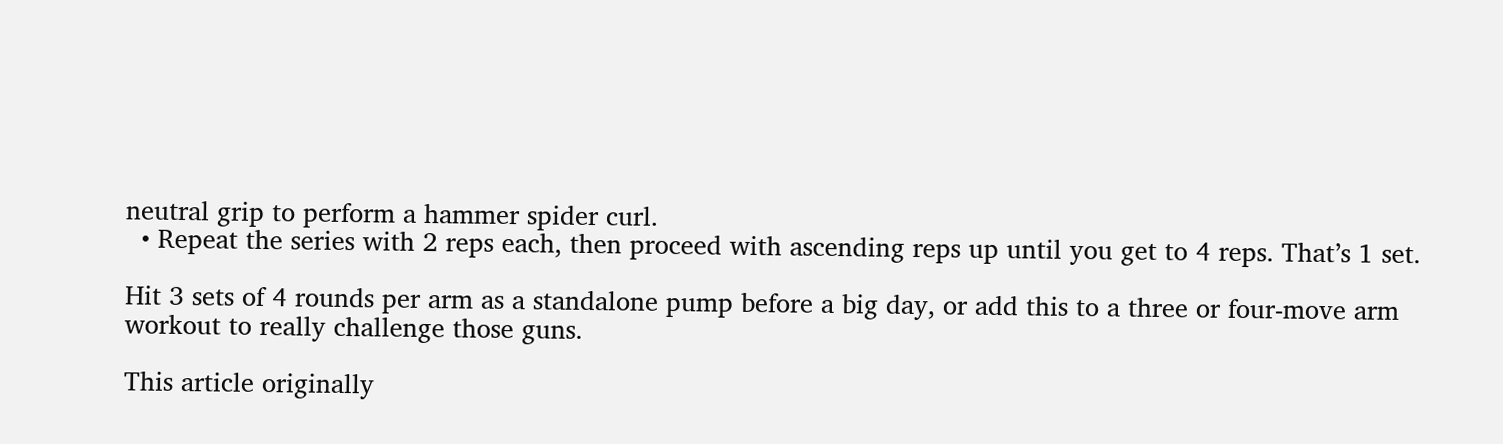neutral grip to perform a hammer spider curl.
  • Repeat the series with 2 reps each, then proceed with ascending reps up until you get to 4 reps. That’s 1 set.

Hit 3 sets of 4 rounds per arm as a standalone pump before a big day, or add this to a three or four-move arm workout to really challenge those guns.

This article originally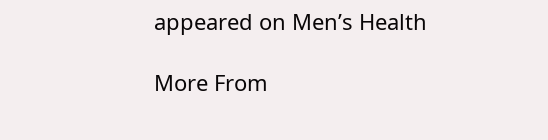appeared on Men’s Health

More From